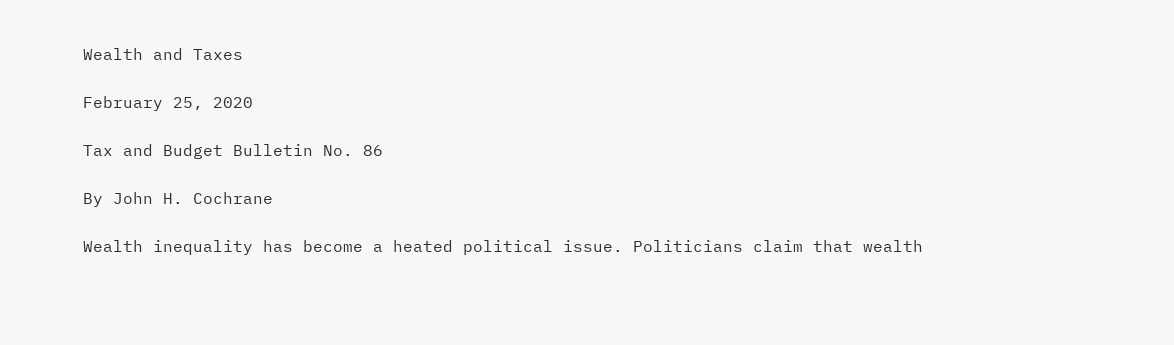Wealth and Taxes

February 25, 2020

Tax and Budget Bulletin No. 86

By John H. Cochrane

Wealth inequality has become a heated political issue. Politicians claim that wealth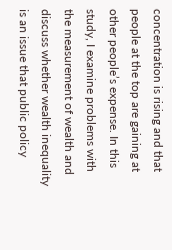concentration is rising and that people at the top are gaining at other people’s expense. In this study, I examine problems with the measurement of wealth and discuss whether wealth inequality is an issue that public policy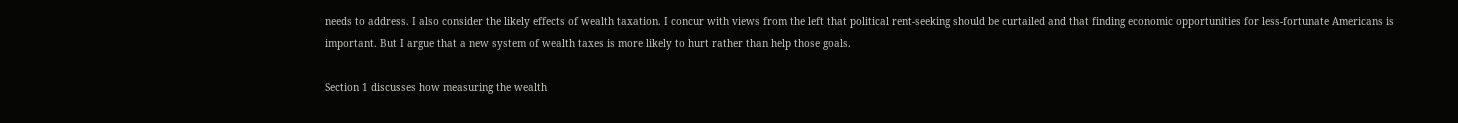needs to address. I also consider the likely effects of wealth taxation. I concur with views from the left that political rent‐seeking should be curtailed and that finding economic opportunities for less‐fortunate Americans is important. But I argue that a new system of wealth taxes is more likely to hurt rather than help those goals.

Section 1 discusses how measuring the wealth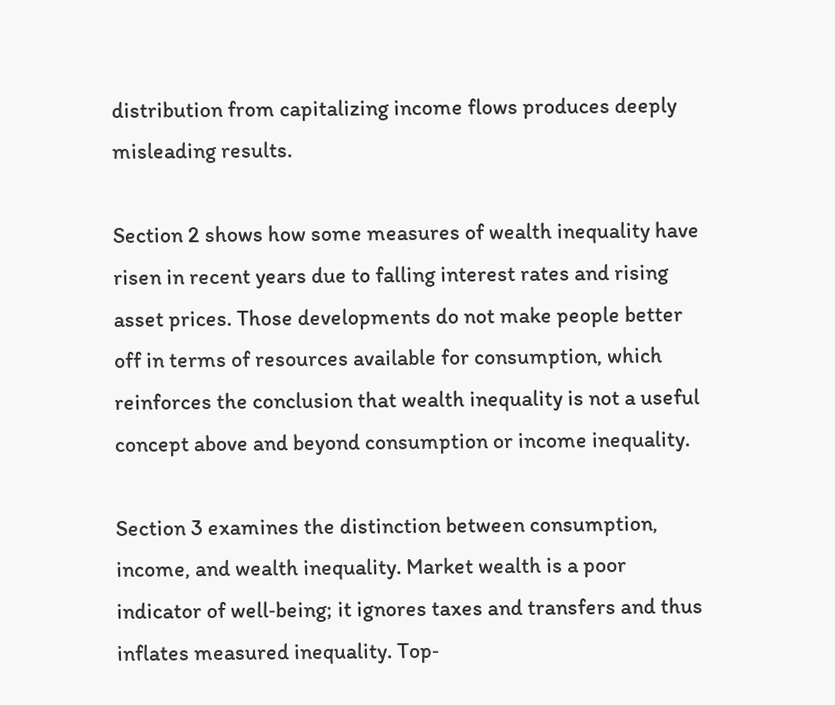distribution from capitalizing income flows produces deeply misleading results.

Section 2 shows how some measures of wealth inequality have risen in recent years due to falling interest rates and rising asset prices. Those developments do not make people better off in terms of resources available for consumption, which reinforces the conclusion that wealth inequality is not a useful concept above and beyond consumption or income inequality.

Section 3 examines the distinction between consumption, income, and wealth inequality. Market wealth is a poor indicator of well‐being; it ignores taxes and transfers and thus inflates measured inequality. Top‐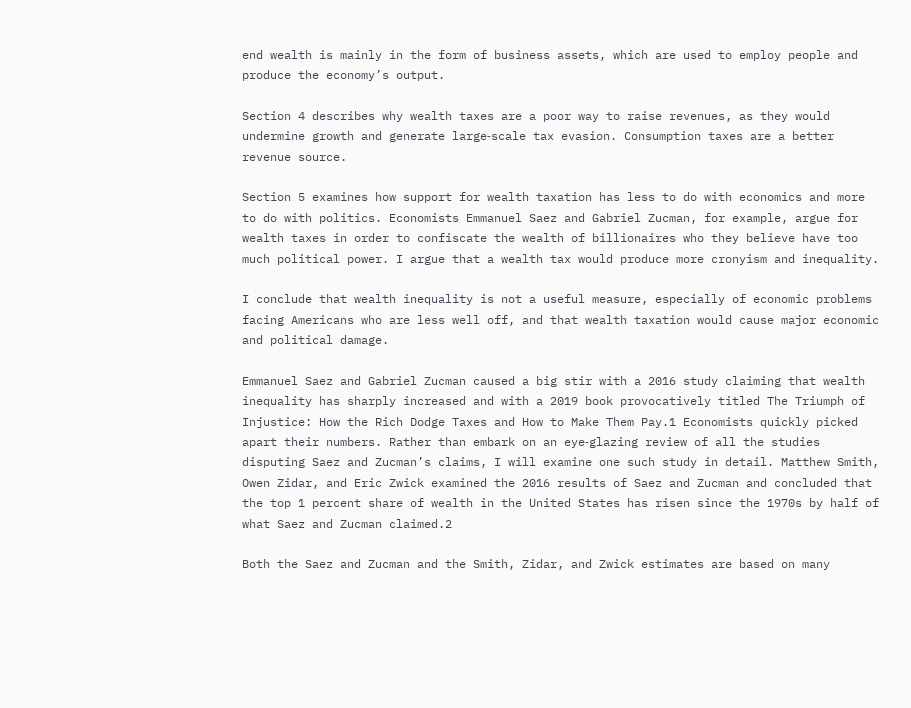end wealth is mainly in the form of business assets, which are used to employ people and produce the economy’s output.

Section 4 describes why wealth taxes are a poor way to raise revenues, as they would undermine growth and generate large‐scale tax evasion. Consumption taxes are a better revenue source.

Section 5 examines how support for wealth taxation has less to do with economics and more to do with politics. Economists Emmanuel Saez and Gabriel Zucman, for example, argue for wealth taxes in order to confiscate the wealth of billionaires who they believe have too much political power. I argue that a wealth tax would produce more cronyism and inequality.

I conclude that wealth inequality is not a useful measure, especially of economic problems facing Americans who are less well off, and that wealth taxation would cause major economic and political damage.

Emmanuel Saez and Gabriel Zucman caused a big stir with a 2016 study claiming that wealth inequality has sharply increased and with a 2019 book provocatively titled The Triumph of Injustice: How the Rich Dodge Taxes and How to Make Them Pay.1 Economists quickly picked apart their numbers. Rather than embark on an eye‐glazing review of all the studies disputing Saez and Zucman’s claims, I will examine one such study in detail. Matthew Smith, Owen Zidar, and Eric Zwick examined the 2016 results of Saez and Zucman and concluded that the top 1 percent share of wealth in the United States has risen since the 1970s by half of what Saez and Zucman claimed.2

Both the Saez and Zucman and the Smith, Zidar, and Zwick estimates are based on many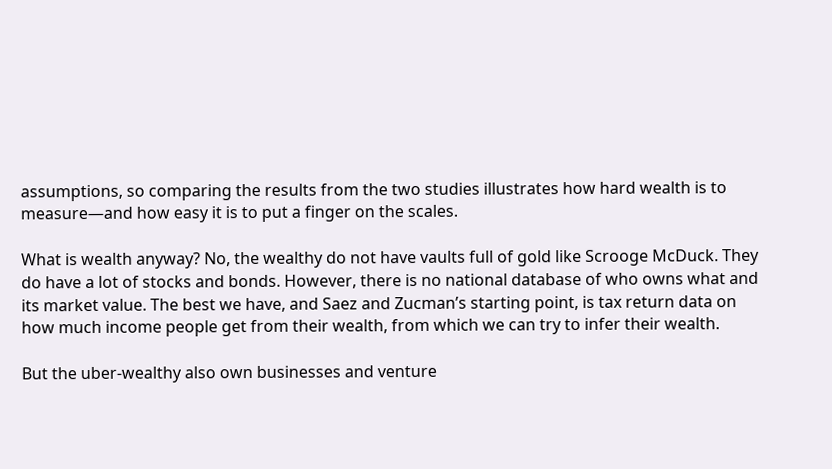assumptions, so comparing the results from the two studies illustrates how hard wealth is to measure—and how easy it is to put a finger on the scales.

What is wealth anyway? No, the wealthy do not have vaults full of gold like Scrooge McDuck. They do have a lot of stocks and bonds. However, there is no national database of who owns what and its market value. The best we have, and Saez and Zucman’s starting point, is tax return data on how much income people get from their wealth, from which we can try to infer their wealth.

But the uber‐wealthy also own businesses and venture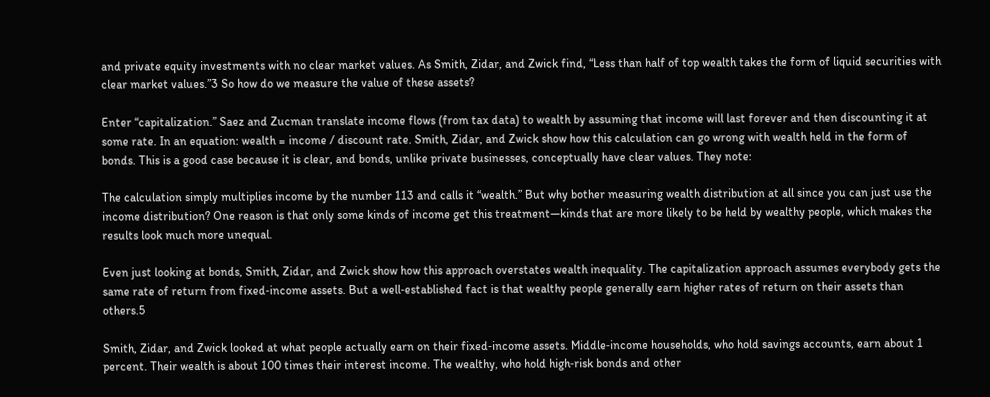and private equity investments with no clear market values. As Smith, Zidar, and Zwick find, “Less than half of top wealth takes the form of liquid securities with clear market values.”3 So how do we measure the value of these assets?

Enter “capitalization.” Saez and Zucman translate income flows (from tax data) to wealth by assuming that income will last forever and then discounting it at some rate. In an equation: wealth = income / discount rate. Smith, Zidar, and Zwick show how this calculation can go wrong with wealth held in the form of bonds. This is a good case because it is clear, and bonds, unlike private businesses, conceptually have clear values. They note:

The calculation simply multiplies income by the number 113 and calls it “wealth.” But why bother measuring wealth distribution at all since you can just use the income distribution? One reason is that only some kinds of income get this treatment—kinds that are more likely to be held by wealthy people, which makes the results look much more unequal.

Even just looking at bonds, Smith, Zidar, and Zwick show how this approach overstates wealth inequality. The capitalization approach assumes everybody gets the same rate of return from fixed‐income assets. But a well‐established fact is that wealthy people generally earn higher rates of return on their assets than others.5

Smith, Zidar, and Zwick looked at what people actually earn on their fixed‐income assets. Middle‐income households, who hold savings accounts, earn about 1 percent. Their wealth is about 100 times their interest income. The wealthy, who hold high‐risk bonds and other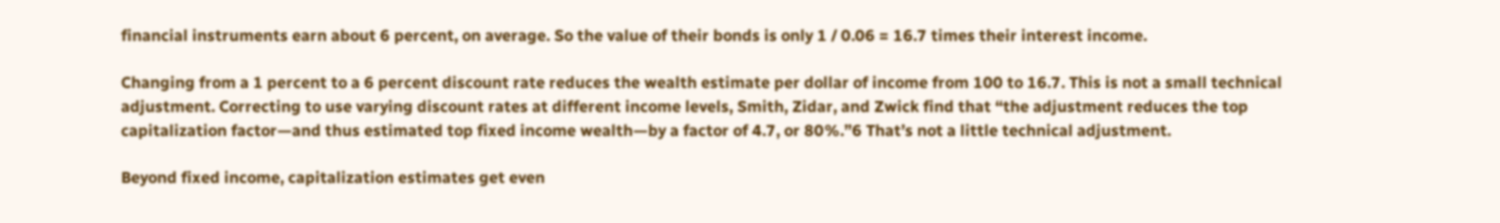financial instruments earn about 6 percent, on average. So the value of their bonds is only 1 / 0.06 = 16.7 times their interest income.

Changing from a 1 percent to a 6 percent discount rate reduces the wealth estimate per dollar of income from 100 to 16.7. This is not a small technical adjustment. Correcting to use varying discount rates at different income levels, Smith, Zidar, and Zwick find that “the adjustment reduces the top capitalization factor—and thus estimated top fixed income wealth—by a factor of 4.7, or 80%.”6 That’s not a little technical adjustment.

Beyond fixed income, capitalization estimates get even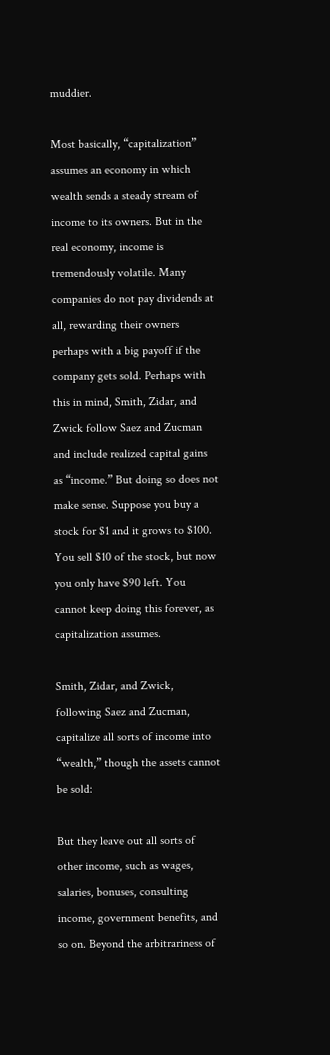muddier.

Most basically, “capitalization” assumes an economy in which wealth sends a steady stream of income to its owners. But in the real economy, income is tremendously volatile. Many companies do not pay dividends at all, rewarding their owners perhaps with a big payoff if the company gets sold. Perhaps with this in mind, Smith, Zidar, and Zwick follow Saez and Zucman and include realized capital gains as “income.” But doing so does not make sense. Suppose you buy a stock for $1 and it grows to $100. You sell $10 of the stock, but now you only have $90 left. You cannot keep doing this forever, as capitalization assumes.

Smith, Zidar, and Zwick, following Saez and Zucman, capitalize all sorts of income into “wealth,” though the assets cannot be sold:

But they leave out all sorts of other income, such as wages, salaries, bonuses, consulting income, government benefits, and so on. Beyond the arbitrariness of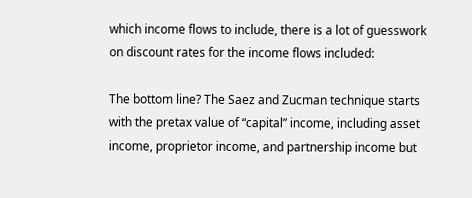which income flows to include, there is a lot of guesswork on discount rates for the income flows included:

The bottom line? The Saez and Zucman technique starts with the pretax value of “capital” income, including asset income, proprietor income, and partnership income but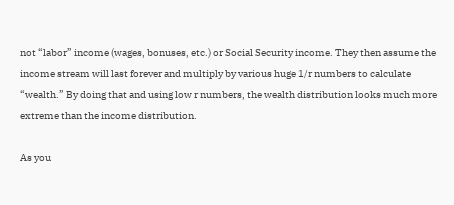not “labor” income (wages, bonuses, etc.) or Social Security income. They then assume the income stream will last forever and multiply by various huge 1/r numbers to calculate “wealth.” By doing that and using low r numbers, the wealth distribution looks much more extreme than the income distribution.

As you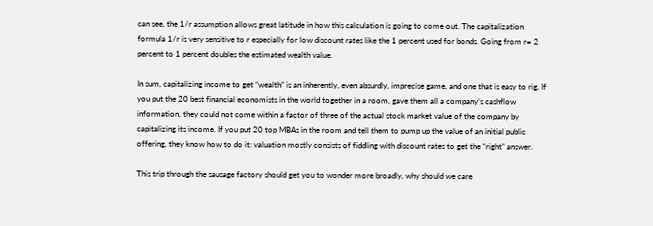can see, the 1/r assumption allows great latitude in how this calculation is going to come out. The capitalization formula 1/r is very sensitive to r especially for low discount rates like the 1 percent used for bonds. Going from r= 2 percent to 1 percent doubles the estimated wealth value.

In sum, capitalizing income to get “wealth” is an inherently, even absurdly, imprecise game, and one that is easy to rig. If you put the 20 best financial economists in the world together in a room, gave them all a company’s cashflow information, they could not come within a factor of three of the actual stock market value of the company by capitalizing its income. If you put 20 top MBAs in the room and tell them to pump up the value of an initial public offering, they know how to do it: valuation mostly consists of fiddling with discount rates to get the “right” answer.

This trip through the sausage factory should get you to wonder more broadly, why should we care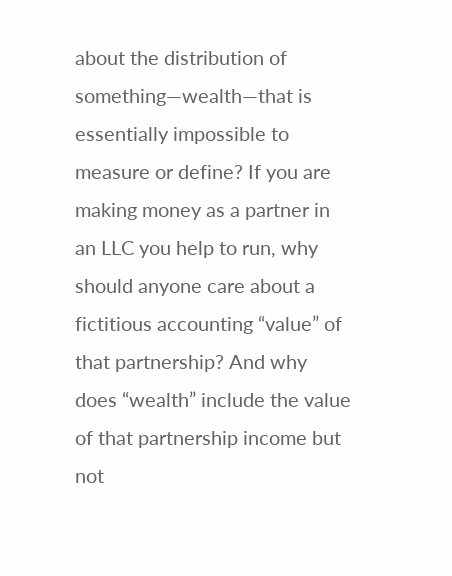about the distribution of something—wealth—that is essentially impossible to measure or define? If you are making money as a partner in an LLC you help to run, why should anyone care about a fictitious accounting “value” of that partnership? And why does “wealth” include the value of that partnership income but not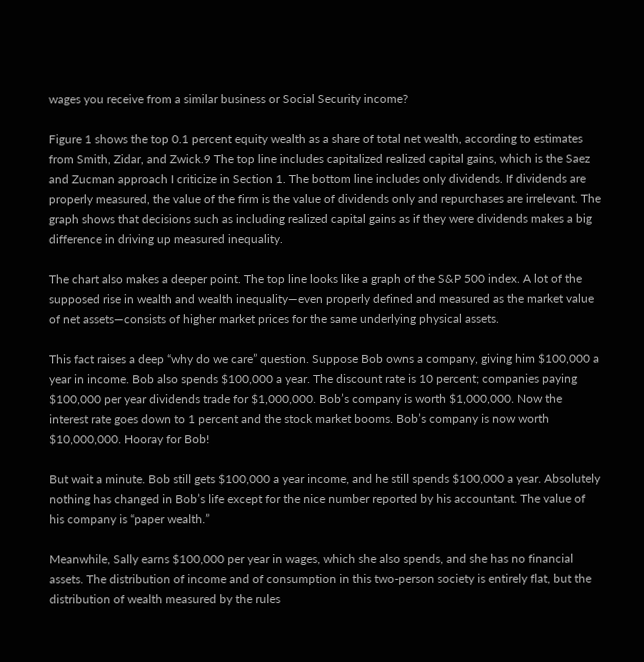wages you receive from a similar business or Social Security income?

Figure 1 shows the top 0.1 percent equity wealth as a share of total net wealth, according to estimates from Smith, Zidar, and Zwick.9 The top line includes capitalized realized capital gains, which is the Saez and Zucman approach I criticize in Section 1. The bottom line includes only dividends. If dividends are properly measured, the value of the firm is the value of dividends only and repurchases are irrelevant. The graph shows that decisions such as including realized capital gains as if they were dividends makes a big difference in driving up measured inequality.

The chart also makes a deeper point. The top line looks like a graph of the S&P 500 index. A lot of the supposed rise in wealth and wealth inequality—even properly defined and measured as the market value of net assets—consists of higher market prices for the same underlying physical assets.

This fact raises a deep “why do we care” question. Suppose Bob owns a company, giving him $100,000 a year in income. Bob also spends $100,000 a year. The discount rate is 10 percent; companies paying $100,000 per year dividends trade for $1,000,000. Bob’s company is worth $1,000,000. Now the interest rate goes down to 1 percent and the stock market booms. Bob’s company is now worth $10,000,000. Hooray for Bob!

But wait a minute. Bob still gets $100,000 a year income, and he still spends $100,000 a year. Absolutely nothing has changed in Bob’s life except for the nice number reported by his accountant. The value of his company is “paper wealth.”

Meanwhile, Sally earns $100,000 per year in wages, which she also spends, and she has no financial assets. The distribution of income and of consumption in this two‐person society is entirely flat, but the distribution of wealth measured by the rules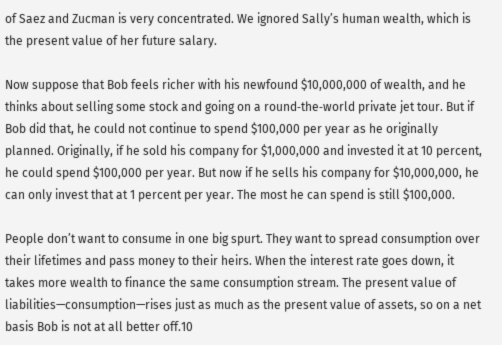of Saez and Zucman is very concentrated. We ignored Sally’s human wealth, which is the present value of her future salary.

Now suppose that Bob feels richer with his newfound $10,000,000 of wealth, and he thinks about selling some stock and going on a round‐the‐world private jet tour. But if Bob did that, he could not continue to spend $100,000 per year as he originally planned. Originally, if he sold his company for $1,000,000 and invested it at 10 percent, he could spend $100,000 per year. But now if he sells his company for $10,000,000, he can only invest that at 1 percent per year. The most he can spend is still $100,000.

People don’t want to consume in one big spurt. They want to spread consumption over their lifetimes and pass money to their heirs. When the interest rate goes down, it takes more wealth to finance the same consumption stream. The present value of liabilities—consumption—rises just as much as the present value of assets, so on a net basis Bob is not at all better off.10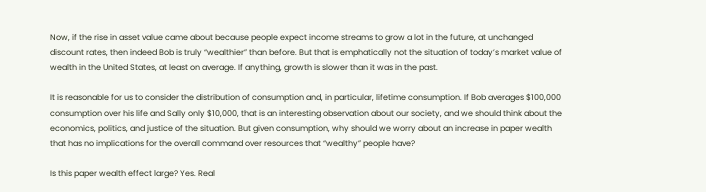Now, if the rise in asset value came about because people expect income streams to grow a lot in the future, at unchanged discount rates, then indeed Bob is truly “wealthier” than before. But that is emphatically not the situation of today’s market value of wealth in the United States, at least on average. If anything, growth is slower than it was in the past.

It is reasonable for us to consider the distribution of consumption and, in particular, lifetime consumption. If Bob averages $100,000 consumption over his life and Sally only $10,000, that is an interesting observation about our society, and we should think about the economics, politics, and justice of the situation. But given consumption, why should we worry about an increase in paper wealth that has no implications for the overall command over resources that “wealthy” people have?

Is this paper wealth effect large? Yes. Real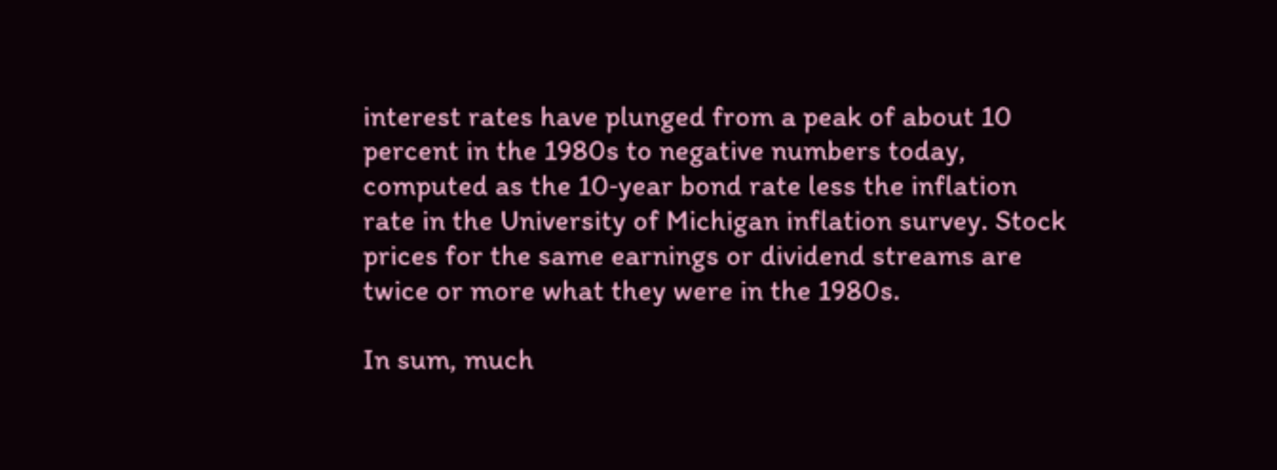interest rates have plunged from a peak of about 10 percent in the 1980s to negative numbers today, computed as the 10‐year bond rate less the inflation rate in the University of Michigan inflation survey. Stock prices for the same earnings or dividend streams are twice or more what they were in the 1980s.

In sum, much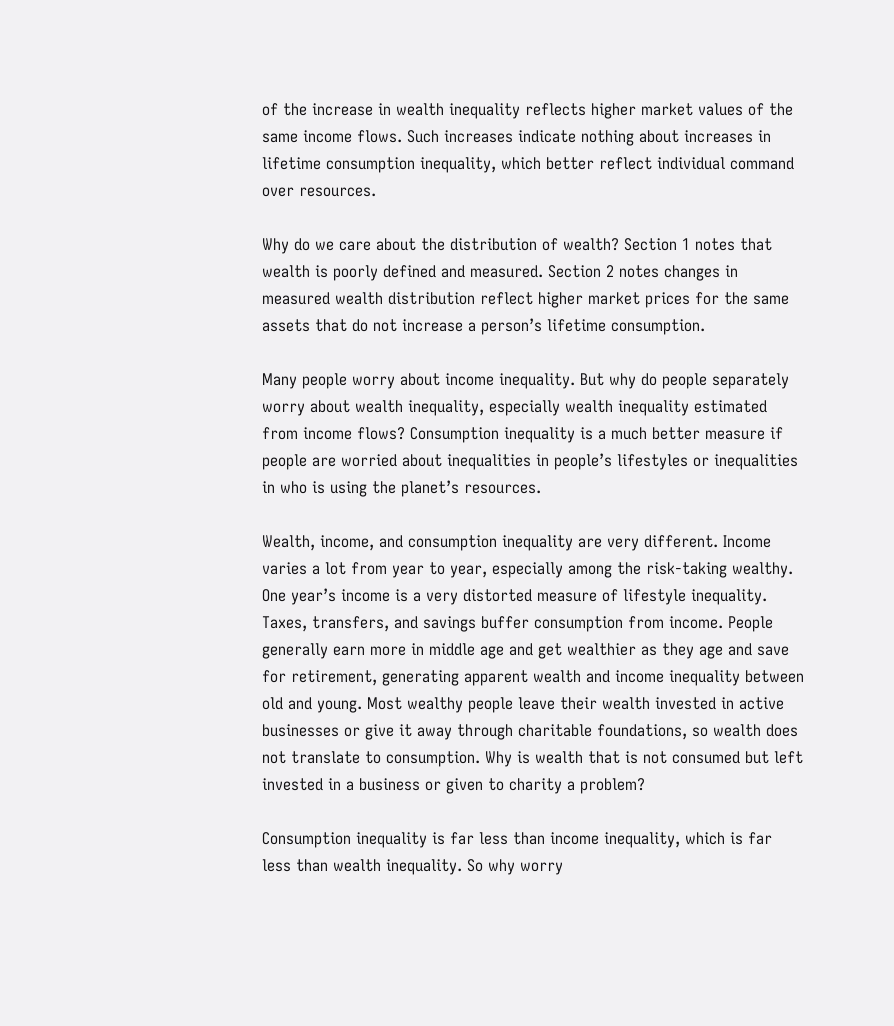of the increase in wealth inequality reflects higher market values of the same income flows. Such increases indicate nothing about increases in lifetime consumption inequality, which better reflect individual command over resources.

Why do we care about the distribution of wealth? Section 1 notes that wealth is poorly defined and measured. Section 2 notes changes in measured wealth distribution reflect higher market prices for the same assets that do not increase a person’s lifetime consumption.

Many people worry about income inequality. But why do people separately worry about wealth inequality, especially wealth inequality estimated from income flows? Consumption inequality is a much better measure if people are worried about inequalities in people’s lifestyles or inequalities in who is using the planet’s resources.

Wealth, income, and consumption inequality are very different. Income varies a lot from year to year, especially among the risk-taking wealthy. One year’s income is a very distorted measure of lifestyle inequality. Taxes, transfers, and savings buffer consumption from income. People generally earn more in middle age and get wealthier as they age and save for retirement, generating apparent wealth and income inequality between old and young. Most wealthy people leave their wealth invested in active businesses or give it away through charitable foundations, so wealth does not translate to consumption. Why is wealth that is not consumed but left invested in a business or given to charity a problem?

Consumption inequality is far less than income inequality, which is far less than wealth inequality. So why worry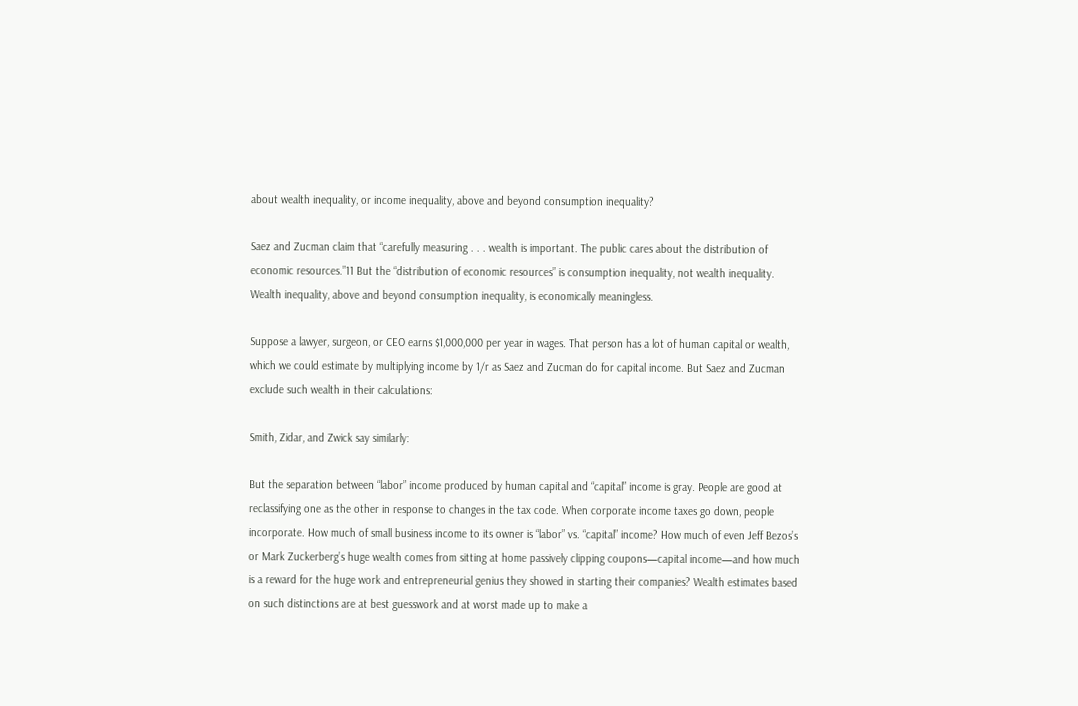about wealth inequality, or income inequality, above and beyond consumption inequality?

Saez and Zucman claim that “carefully measuring . . . wealth is important. The public cares about the distribution of economic resources.”11 But the “distribution of economic resources” is consumption inequality, not wealth inequality. Wealth inequality, above and beyond consumption inequality, is economically meaningless.

Suppose a lawyer, surgeon, or CEO earns $1,000,000 per year in wages. That person has a lot of human capital or wealth, which we could estimate by multiplying income by 1/r as Saez and Zucman do for capital income. But Saez and Zucman exclude such wealth in their calculations:

Smith, Zidar, and Zwick say similarly:

But the separation between “labor” income produced by human capital and “capital” income is gray. People are good at reclassifying one as the other in response to changes in the tax code. When corporate income taxes go down, people incorporate. How much of small business income to its owner is “labor” vs. “capital” income? How much of even Jeff Bezos’s or Mark Zuckerberg’s huge wealth comes from sitting at home passively clipping coupons—capital income—and how much is a reward for the huge work and entrepreneurial genius they showed in starting their companies? Wealth estimates based on such distinctions are at best guesswork and at worst made up to make a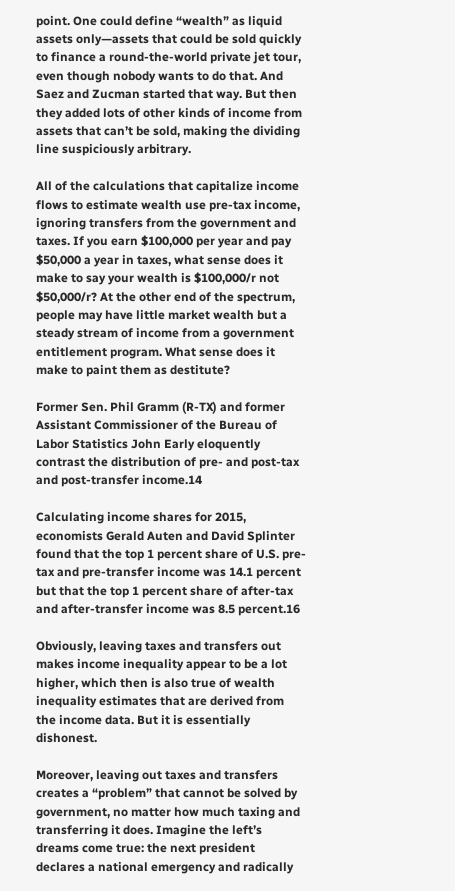point. One could define “wealth” as liquid assets only—assets that could be sold quickly to finance a round‐the‐world private jet tour, even though nobody wants to do that. And Saez and Zucman started that way. But then they added lots of other kinds of income from assets that can’t be sold, making the dividing line suspiciously arbitrary.

All of the calculations that capitalize income flows to estimate wealth use pre‐tax income, ignoring transfers from the government and taxes. If you earn $100,000 per year and pay $50,000 a year in taxes, what sense does it make to say your wealth is $100,000/r not $50,000/r? At the other end of the spectrum, people may have little market wealth but a steady stream of income from a government entitlement program. What sense does it make to paint them as destitute?

Former Sen. Phil Gramm (R-TX) and former Assistant Commissioner of the Bureau of Labor Statistics John Early eloquently contrast the distribution of pre‐ and post‐tax and post‐transfer income.14

Calculating income shares for 2015, economists Gerald Auten and David Splinter found that the top 1 percent share of U.S. pre‐tax and pre‐transfer income was 14.1 percent but that the top 1 percent share of after‐tax and after‐transfer income was 8.5 percent.16

Obviously, leaving taxes and transfers out makes income inequality appear to be a lot higher, which then is also true of wealth inequality estimates that are derived from the income data. But it is essentially dishonest.

Moreover, leaving out taxes and transfers creates a “problem” that cannot be solved by government, no matter how much taxing and transferring it does. Imagine the left’s dreams come true: the next president declares a national emergency and radically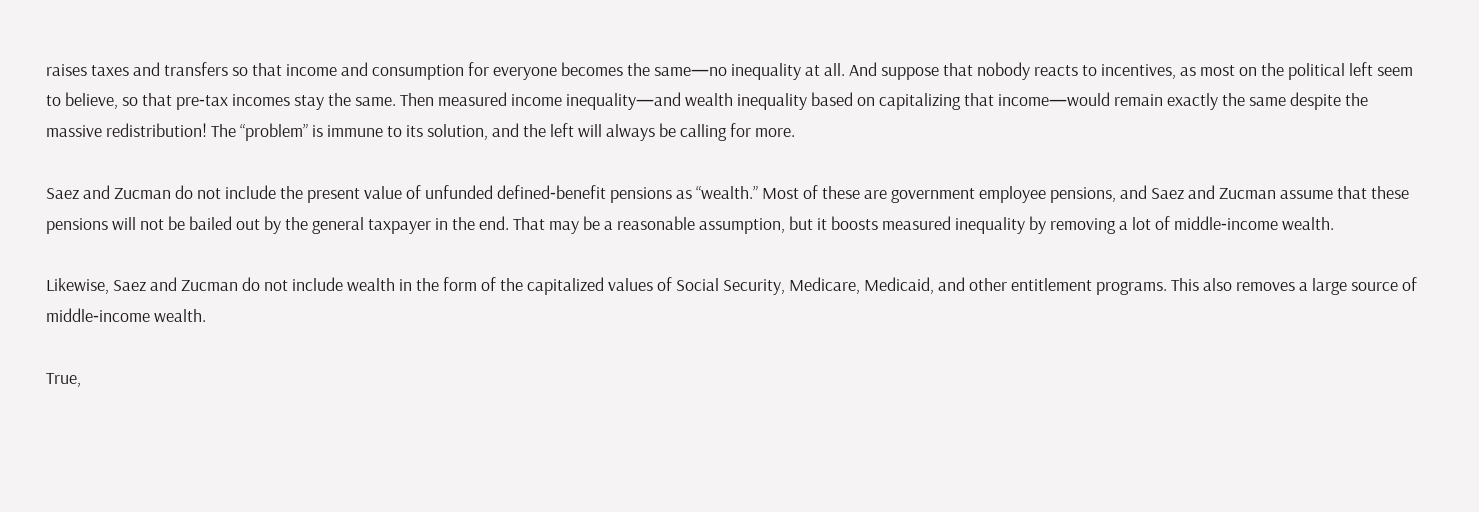raises taxes and transfers so that income and consumption for everyone becomes the same—no inequality at all. And suppose that nobody reacts to incentives, as most on the political left seem to believe, so that pre‐tax incomes stay the same. Then measured income inequality—and wealth inequality based on capitalizing that income—would remain exactly the same despite the massive redistribution! The “problem” is immune to its solution, and the left will always be calling for more.

Saez and Zucman do not include the present value of unfunded defined‐benefit pensions as “wealth.” Most of these are government employee pensions, and Saez and Zucman assume that these pensions will not be bailed out by the general taxpayer in the end. That may be a reasonable assumption, but it boosts measured inequality by removing a lot of middle‐income wealth.

Likewise, Saez and Zucman do not include wealth in the form of the capitalized values of Social Security, Medicare, Medicaid, and other entitlement programs. This also removes a large source of middle‐income wealth.

True,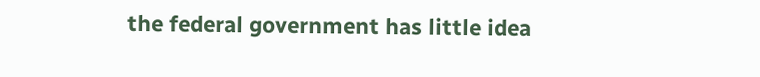the federal government has little idea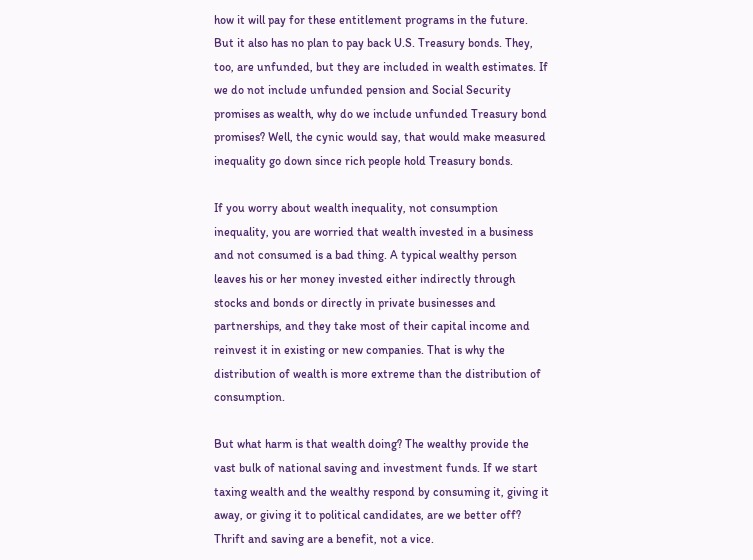how it will pay for these entitlement programs in the future. But it also has no plan to pay back U.S. Treasury bonds. They, too, are unfunded, but they are included in wealth estimates. If we do not include unfunded pension and Social Security promises as wealth, why do we include unfunded Treasury bond promises? Well, the cynic would say, that would make measured inequality go down since rich people hold Treasury bonds.

If you worry about wealth inequality, not consumption inequality, you are worried that wealth invested in a business and not consumed is a bad thing. A typical wealthy person leaves his or her money invested either indirectly through stocks and bonds or directly in private businesses and partnerships, and they take most of their capital income and reinvest it in existing or new companies. That is why the distribution of wealth is more extreme than the distribution of consumption.

But what harm is that wealth doing? The wealthy provide the vast bulk of national saving and investment funds. If we start taxing wealth and the wealthy respond by consuming it, giving it away, or giving it to political candidates, are we better off? Thrift and saving are a benefit, not a vice.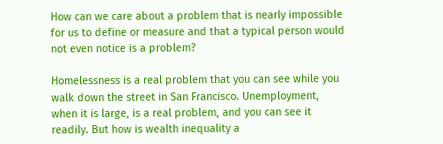How can we care about a problem that is nearly impossible for us to define or measure and that a typical person would not even notice is a problem?

Homelessness is a real problem that you can see while you walk down the street in San Francisco. Unemployment, when it is large, is a real problem, and you can see it readily. But how is wealth inequality a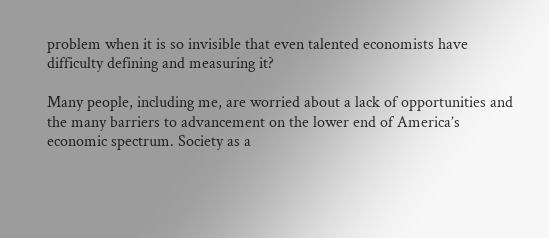problem when it is so invisible that even talented economists have difficulty defining and measuring it?

Many people, including me, are worried about a lack of opportunities and the many barriers to advancement on the lower end of America’s economic spectrum. Society as a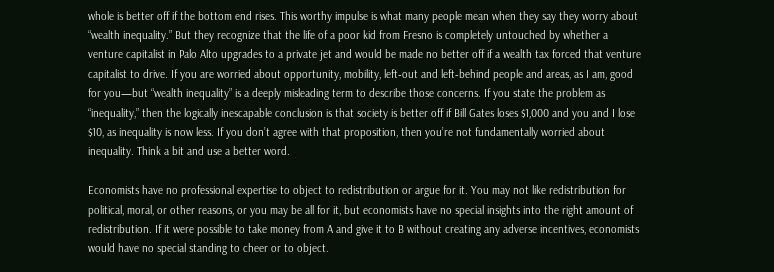whole is better off if the bottom end rises. This worthy impulse is what many people mean when they say they worry about “wealth inequality.” But they recognize that the life of a poor kid from Fresno is completely untouched by whether a venture capitalist in Palo Alto upgrades to a private jet and would be made no better off if a wealth tax forced that venture capitalist to drive. If you are worried about opportunity, mobility, left‐out and left‐behind people and areas, as I am, good for you—but “wealth inequality” is a deeply misleading term to describe those concerns. If you state the problem as “inequality,” then the logically inescapable conclusion is that society is better off if Bill Gates loses $1,000 and you and I lose $10, as inequality is now less. If you don’t agree with that proposition, then you’re not fundamentally worried about inequality. Think a bit and use a better word.

Economists have no professional expertise to object to redistribution or argue for it. You may not like redistribution for political, moral, or other reasons, or you may be all for it, but economists have no special insights into the right amount of redistribution. If it were possible to take money from A and give it to B without creating any adverse incentives, economists would have no special standing to cheer or to object.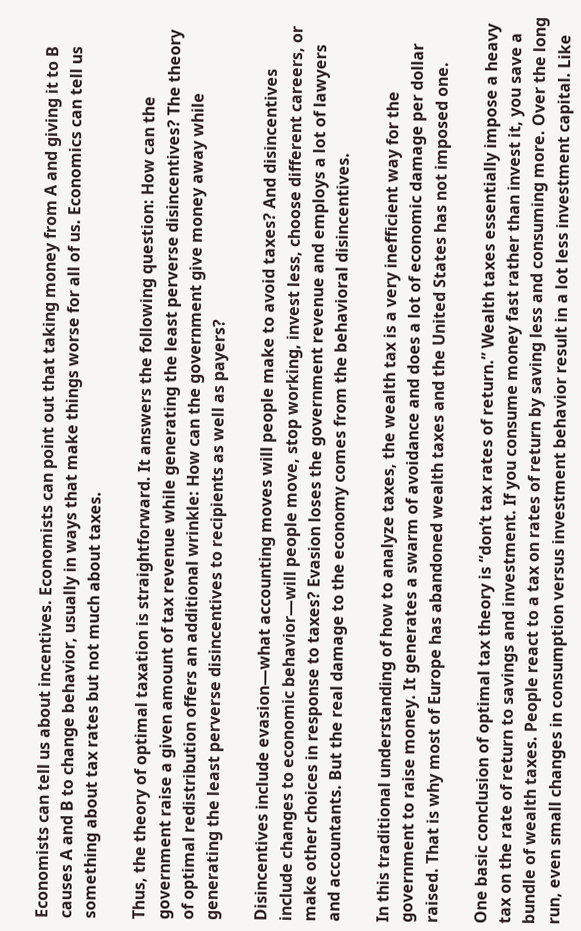Economists can tell us about incentives. Economists can point out that taking money from A and giving it to B causes A and B to change behavior, usually in ways that make things worse for all of us. Economics can tell us something about tax rates but not much about taxes.

Thus, the theory of optimal taxation is straightforward. It answers the following question: How can the government raise a given amount of tax revenue while generating the least perverse disincentives? The theory of optimal redistribution offers an additional wrinkle: How can the government give money away while generating the least perverse disincentives to recipients as well as payers?

Disincentives include evasion—what accounting moves will people make to avoid taxes? And disincentives include changes to economic behavior—will people move, stop working, invest less, choose different careers, or make other choices in response to taxes? Evasion loses the government revenue and employs a lot of lawyers and accountants. But the real damage to the economy comes from the behavioral disincentives.

In this traditional understanding of how to analyze taxes, the wealth tax is a very inefficient way for the government to raise money. It generates a swarm of avoidance and does a lot of economic damage per dollar raised. That is why most of Europe has abandoned wealth taxes and the United States has not imposed one.

One basic conclusion of optimal tax theory is “don’t tax rates of return.” Wealth taxes essentially impose a heavy tax on the rate of return to savings and investment. If you consume money fast rather than invest it, you save a bundle of wealth taxes. People react to a tax on rates of return by saving less and consuming more. Over the long run, even small changes in consumption versus investment behavior result in a lot less investment capital. Like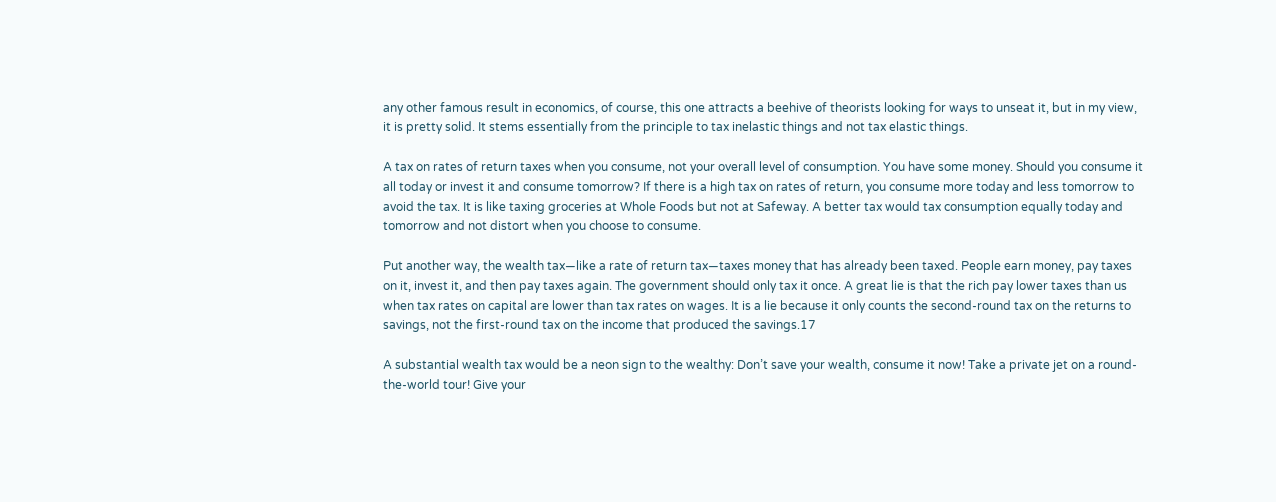any other famous result in economics, of course, this one attracts a beehive of theorists looking for ways to unseat it, but in my view, it is pretty solid. It stems essentially from the principle to tax inelastic things and not tax elastic things.

A tax on rates of return taxes when you consume, not your overall level of consumption. You have some money. Should you consume it all today or invest it and consume tomorrow? If there is a high tax on rates of return, you consume more today and less tomorrow to avoid the tax. It is like taxing groceries at Whole Foods but not at Safeway. A better tax would tax consumption equally today and tomorrow and not distort when you choose to consume.

Put another way, the wealth tax—like a rate of return tax—taxes money that has already been taxed. People earn money, pay taxes on it, invest it, and then pay taxes again. The government should only tax it once. A great lie is that the rich pay lower taxes than us when tax rates on capital are lower than tax rates on wages. It is a lie because it only counts the second‐round tax on the returns to savings, not the first‐round tax on the income that produced the savings.17

A substantial wealth tax would be a neon sign to the wealthy: Don’t save your wealth, consume it now! Take a private jet on a round‐the‐world tour! Give your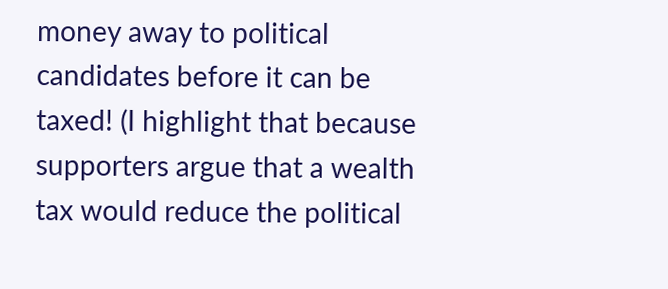money away to political candidates before it can be taxed! (I highlight that because supporters argue that a wealth tax would reduce the political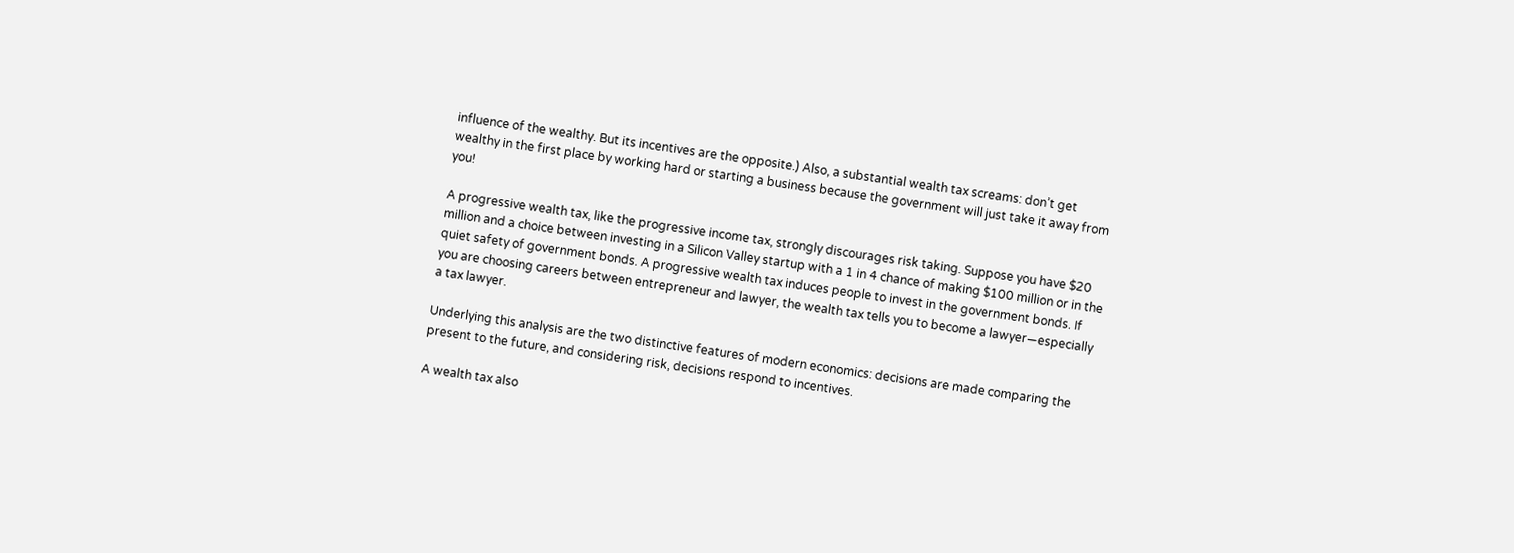influence of the wealthy. But its incentives are the opposite.) Also, a substantial wealth tax screams: don’t get wealthy in the first place by working hard or starting a business because the government will just take it away from you!

A progressive wealth tax, like the progressive income tax, strongly discourages risk taking. Suppose you have $20 million and a choice between investing in a Silicon Valley startup with a 1 in 4 chance of making $100 million or in the quiet safety of government bonds. A progressive wealth tax induces people to invest in the government bonds. If you are choosing careers between entrepreneur and lawyer, the wealth tax tells you to become a lawyer—especially a tax lawyer.

Underlying this analysis are the two distinctive features of modern economics: decisions are made comparing the present to the future, and considering risk, decisions respond to incentives.

A wealth tax also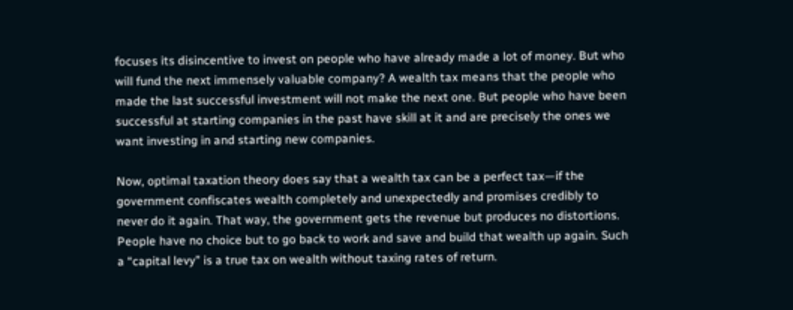focuses its disincentive to invest on people who have already made a lot of money. But who will fund the next immensely valuable company? A wealth tax means that the people who made the last successful investment will not make the next one. But people who have been successful at starting companies in the past have skill at it and are precisely the ones we want investing in and starting new companies.

Now, optimal taxation theory does say that a wealth tax can be a perfect tax—if the government confiscates wealth completely and unexpectedly and promises credibly to never do it again. That way, the government gets the revenue but produces no distortions. People have no choice but to go back to work and save and build that wealth up again. Such a “capital levy” is a true tax on wealth without taxing rates of return.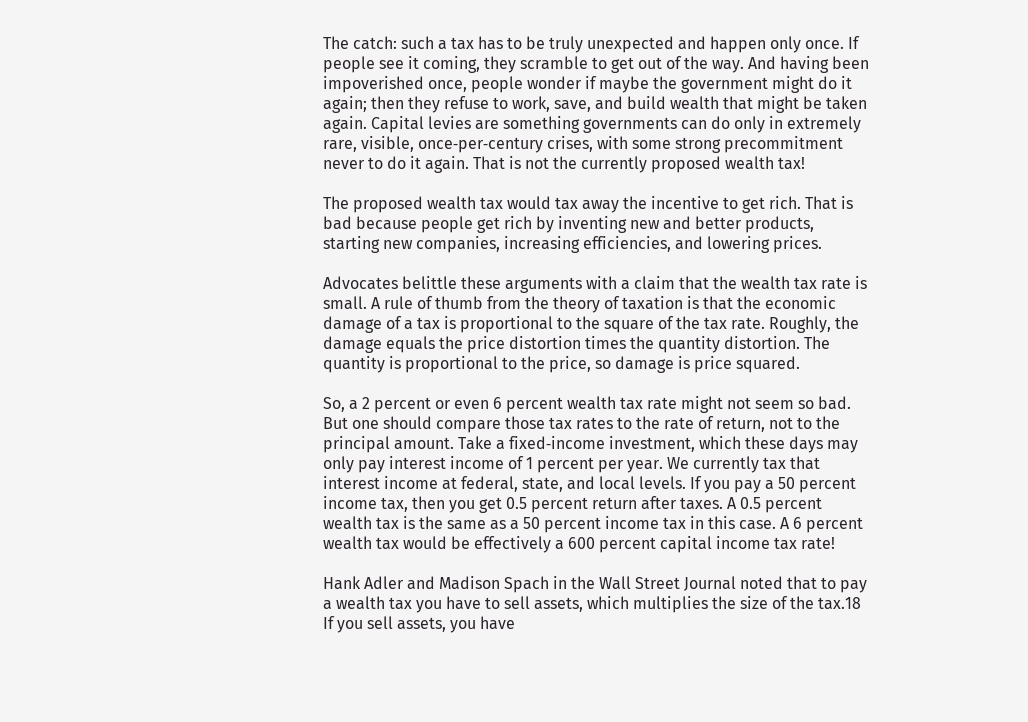The catch: such a tax has to be truly unexpected and happen only once. If people see it coming, they scramble to get out of the way. And having been impoverished once, people wonder if maybe the government might do it again; then they refuse to work, save, and build wealth that might be taken again. Capital levies are something governments can do only in extremely rare, visible, once‐per‐century crises, with some strong precommitment never to do it again. That is not the currently proposed wealth tax!

The proposed wealth tax would tax away the incentive to get rich. That is bad because people get rich by inventing new and better products, starting new companies, increasing efficiencies, and lowering prices.

Advocates belittle these arguments with a claim that the wealth tax rate is small. A rule of thumb from the theory of taxation is that the economic damage of a tax is proportional to the square of the tax rate. Roughly, the damage equals the price distortion times the quantity distortion. The quantity is proportional to the price, so damage is price squared.

So, a 2 percent or even 6 percent wealth tax rate might not seem so bad. But one should compare those tax rates to the rate of return, not to the principal amount. Take a fixed‐income investment, which these days may only pay interest income of 1 percent per year. We currently tax that interest income at federal, state, and local levels. If you pay a 50 percent income tax, then you get 0.5 percent return after taxes. A 0.5 percent wealth tax is the same as a 50 percent income tax in this case. A 6 percent wealth tax would be effectively a 600 percent capital income tax rate!

Hank Adler and Madison Spach in the Wall Street Journal noted that to pay a wealth tax you have to sell assets, which multiplies the size of the tax.18 If you sell assets, you have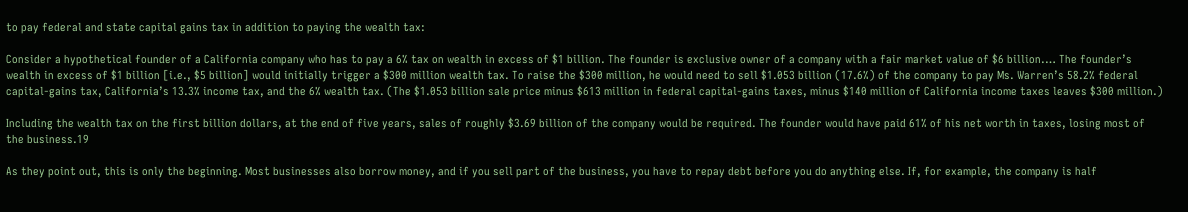to pay federal and state capital gains tax in addition to paying the wealth tax:

Consider a hypothetical founder of a California company who has to pay a 6% tax on wealth in excess of $1 billion. The founder is exclusive owner of a company with a fair market value of $6 billion.… The founder’s wealth in excess of $1 billion [i.e., $5 billion] would initially trigger a $300 million wealth tax. To raise the $300 million, he would need to sell $1.053 billion (17.6%) of the company to pay Ms. Warren’s 58.2% federal capital‐gains tax, California’s 13.3% income tax, and the 6% wealth tax. (The $1.053 billion sale price minus $613 million in federal capital‐gains taxes, minus $140 million of California income taxes leaves $300 million.)

Including the wealth tax on the first billion dollars, at the end of five years, sales of roughly $3.69 billion of the company would be required. The founder would have paid 61% of his net worth in taxes, losing most of the business.19

As they point out, this is only the beginning. Most businesses also borrow money, and if you sell part of the business, you have to repay debt before you do anything else. If, for example, the company is half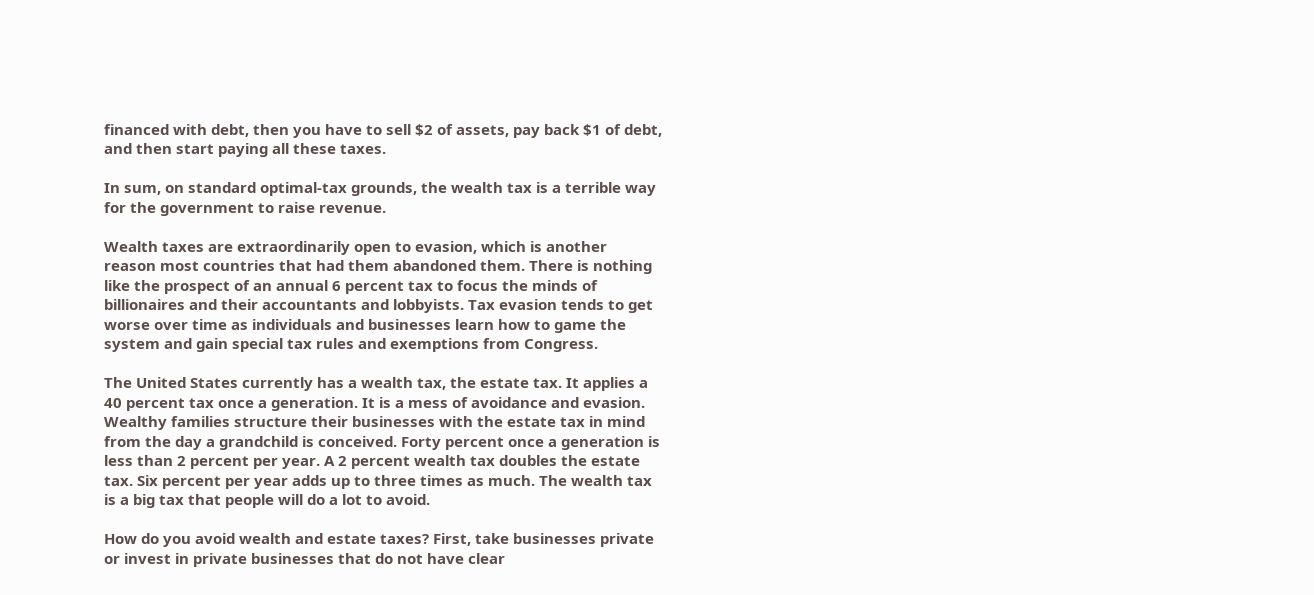financed with debt, then you have to sell $2 of assets, pay back $1 of debt, and then start paying all these taxes.

In sum, on standard optimal‐tax grounds, the wealth tax is a terrible way for the government to raise revenue.

Wealth taxes are extraordinarily open to evasion, which is another reason most countries that had them abandoned them. There is nothing like the prospect of an annual 6 percent tax to focus the minds of billionaires and their accountants and lobbyists. Tax evasion tends to get worse over time as individuals and businesses learn how to game the system and gain special tax rules and exemptions from Congress.

The United States currently has a wealth tax, the estate tax. It applies a 40 percent tax once a generation. It is a mess of avoidance and evasion. Wealthy families structure their businesses with the estate tax in mind from the day a grandchild is conceived. Forty percent once a generation is less than 2 percent per year. A 2 percent wealth tax doubles the estate tax. Six percent per year adds up to three times as much. The wealth tax is a big tax that people will do a lot to avoid.

How do you avoid wealth and estate taxes? First, take businesses private or invest in private businesses that do not have clear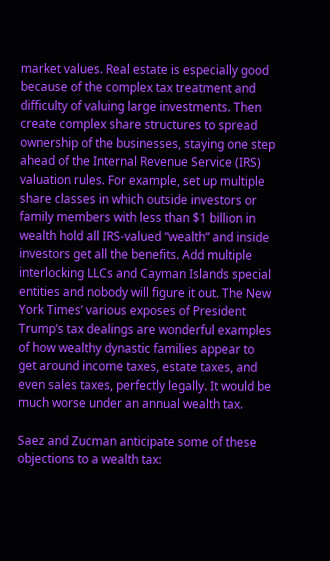market values. Real estate is especially good because of the complex tax treatment and difficulty of valuing large investments. Then create complex share structures to spread ownership of the businesses, staying one step ahead of the Internal Revenue Service (IRS) valuation rules. For example, set up multiple share classes in which outside investors or family members with less than $1 billion in wealth hold all IRS‐valued “wealth” and inside investors get all the benefits. Add multiple interlocking LLCs and Cayman Islands special entities and nobody will figure it out. The New York Times’ various exposes of President Trump’s tax dealings are wonderful examples of how wealthy dynastic families appear to get around income taxes, estate taxes, and even sales taxes, perfectly legally. It would be much worse under an annual wealth tax.

Saez and Zucman anticipate some of these objections to a wealth tax: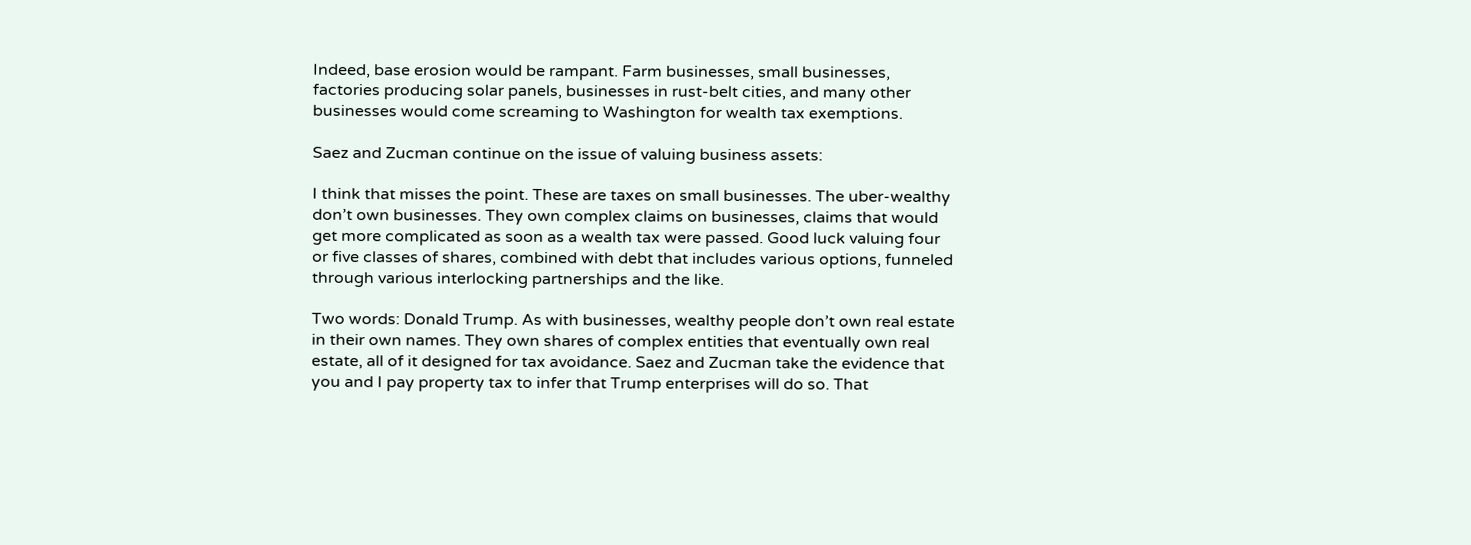Indeed, base erosion would be rampant. Farm businesses, small businesses, factories producing solar panels, businesses in rust‐belt cities, and many other businesses would come screaming to Washington for wealth tax exemptions.

Saez and Zucman continue on the issue of valuing business assets:

I think that misses the point. These are taxes on small businesses. The uber‐wealthy don’t own businesses. They own complex claims on businesses, claims that would get more complicated as soon as a wealth tax were passed. Good luck valuing four or five classes of shares, combined with debt that includes various options, funneled through various interlocking partnerships and the like.

Two words: Donald Trump. As with businesses, wealthy people don’t own real estate in their own names. They own shares of complex entities that eventually own real estate, all of it designed for tax avoidance. Saez and Zucman take the evidence that you and I pay property tax to infer that Trump enterprises will do so. That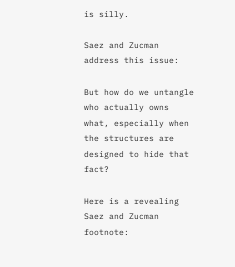is silly.

Saez and Zucman address this issue:

But how do we untangle who actually owns what, especially when the structures are designed to hide that fact?

Here is a revealing Saez and Zucman footnote: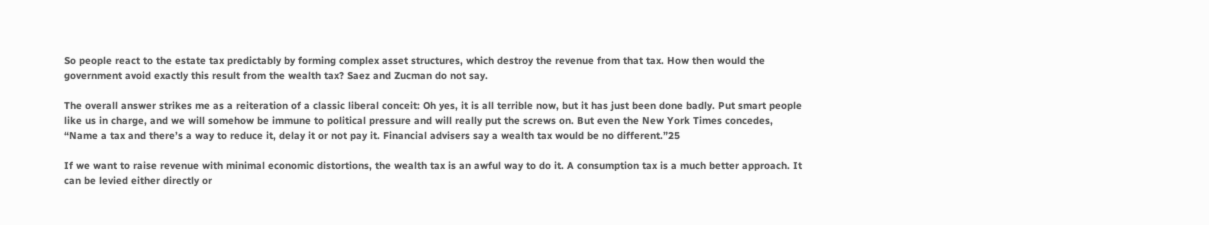So people react to the estate tax predictably by forming complex asset structures, which destroy the revenue from that tax. How then would the government avoid exactly this result from the wealth tax? Saez and Zucman do not say.

The overall answer strikes me as a reiteration of a classic liberal conceit: Oh yes, it is all terrible now, but it has just been done badly. Put smart people like us in charge, and we will somehow be immune to political pressure and will really put the screws on. But even the New York Times concedes, “Name a tax and there’s a way to reduce it, delay it or not pay it. Financial advisers say a wealth tax would be no different.”25

If we want to raise revenue with minimal economic distortions, the wealth tax is an awful way to do it. A consumption tax is a much better approach. It can be levied either directly or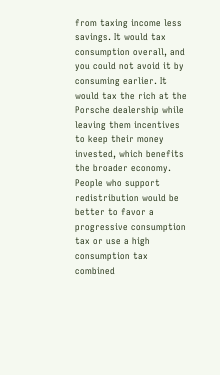from taxing income less savings. It would tax consumption overall, and you could not avoid it by consuming earlier. It would tax the rich at the Porsche dealership while leaving them incentives to keep their money invested, which benefits the broader economy. People who support redistribution would be better to favor a progressive consumption tax or use a high consumption tax combined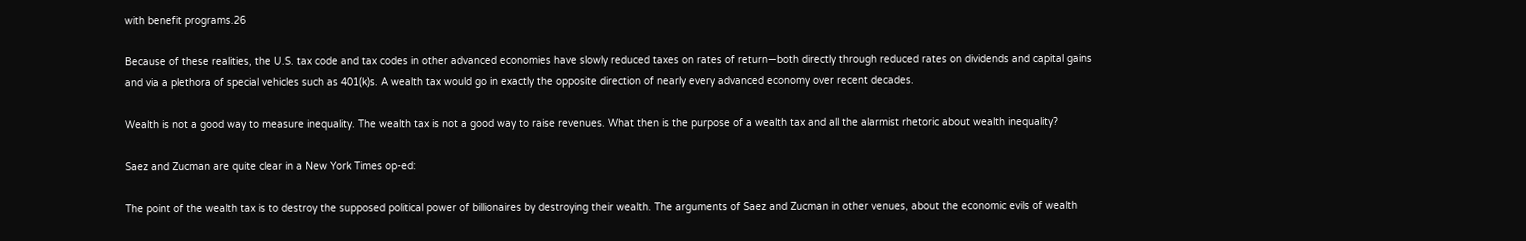with benefit programs.26

Because of these realities, the U.S. tax code and tax codes in other advanced economies have slowly reduced taxes on rates of return—both directly through reduced rates on dividends and capital gains and via a plethora of special vehicles such as 401(k)s. A wealth tax would go in exactly the opposite direction of nearly every advanced economy over recent decades.

Wealth is not a good way to measure inequality. The wealth tax is not a good way to raise revenues. What then is the purpose of a wealth tax and all the alarmist rhetoric about wealth inequality?

Saez and Zucman are quite clear in a New York Times op‐ed:

The point of the wealth tax is to destroy the supposed political power of billionaires by destroying their wealth. The arguments of Saez and Zucman in other venues, about the economic evils of wealth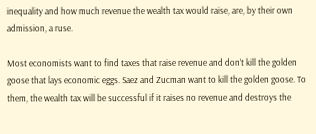inequality and how much revenue the wealth tax would raise, are, by their own admission, a ruse.

Most economists want to find taxes that raise revenue and don’t kill the golden goose that lays economic eggs. Saez and Zucman want to kill the golden goose. To them, the wealth tax will be successful if it raises no revenue and destroys the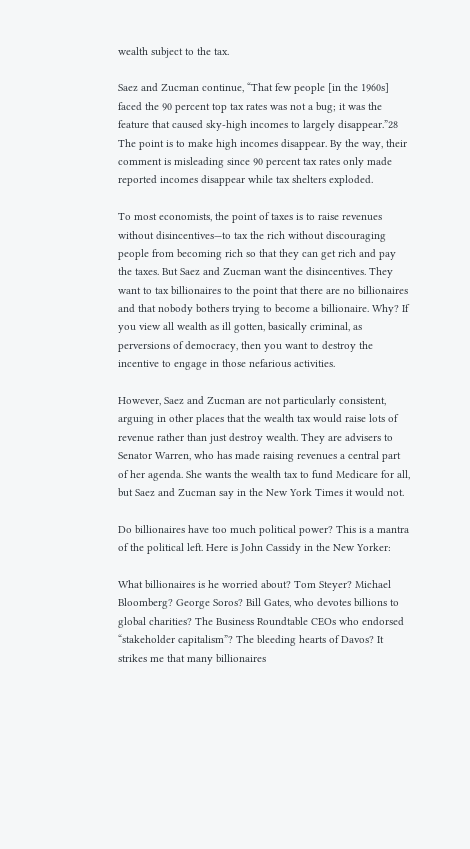wealth subject to the tax.

Saez and Zucman continue, “That few people [in the 1960s] faced the 90 percent top tax rates was not a bug; it was the feature that caused sky‐high incomes to largely disappear.”28 The point is to make high incomes disappear. By the way, their comment is misleading since 90 percent tax rates only made reported incomes disappear while tax shelters exploded.

To most economists, the point of taxes is to raise revenues without disincentives—to tax the rich without discouraging people from becoming rich so that they can get rich and pay the taxes. But Saez and Zucman want the disincentives. They want to tax billionaires to the point that there are no billionaires and that nobody bothers trying to become a billionaire. Why? If you view all wealth as ill gotten, basically criminal, as perversions of democracy, then you want to destroy the incentive to engage in those nefarious activities.

However, Saez and Zucman are not particularly consistent, arguing in other places that the wealth tax would raise lots of revenue rather than just destroy wealth. They are advisers to Senator Warren, who has made raising revenues a central part of her agenda. She wants the wealth tax to fund Medicare for all, but Saez and Zucman say in the New York Times it would not.

Do billionaires have too much political power? This is a mantra of the political left. Here is John Cassidy in the New Yorker:

What billionaires is he worried about? Tom Steyer? Michael Bloomberg? George Soros? Bill Gates, who devotes billions to global charities? The Business Roundtable CEOs who endorsed “stakeholder capitalism”? The bleeding hearts of Davos? It strikes me that many billionaires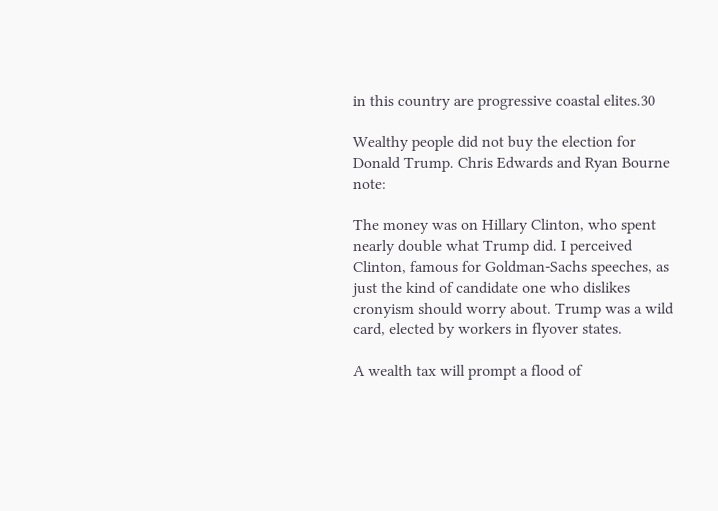in this country are progressive coastal elites.30

Wealthy people did not buy the election for Donald Trump. Chris Edwards and Ryan Bourne note:

The money was on Hillary Clinton, who spent nearly double what Trump did. I perceived Clinton, famous for Goldman‐Sachs speeches, as just the kind of candidate one who dislikes cronyism should worry about. Trump was a wild card, elected by workers in flyover states.

A wealth tax will prompt a flood of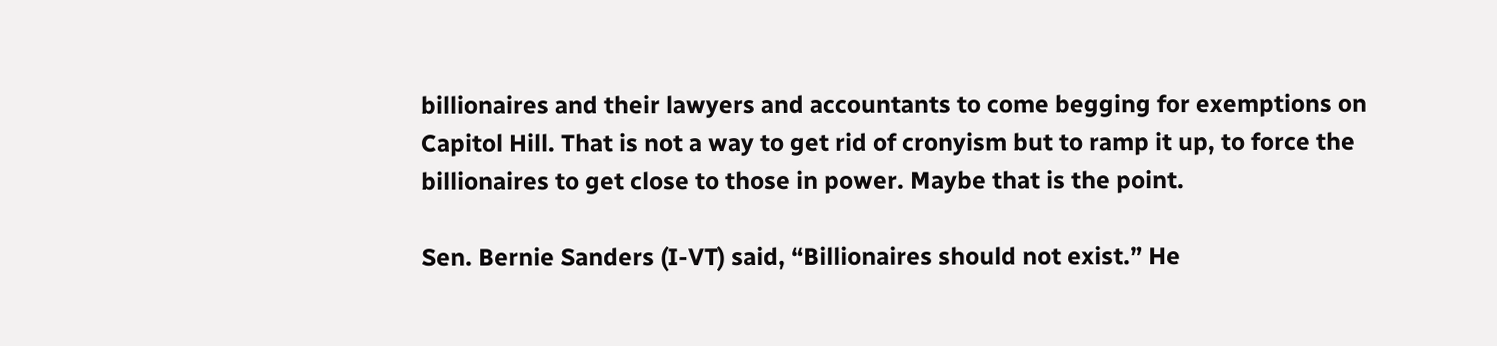billionaires and their lawyers and accountants to come begging for exemptions on Capitol Hill. That is not a way to get rid of cronyism but to ramp it up, to force the billionaires to get close to those in power. Maybe that is the point.

Sen. Bernie Sanders (I-VT) said, “Billionaires should not exist.” He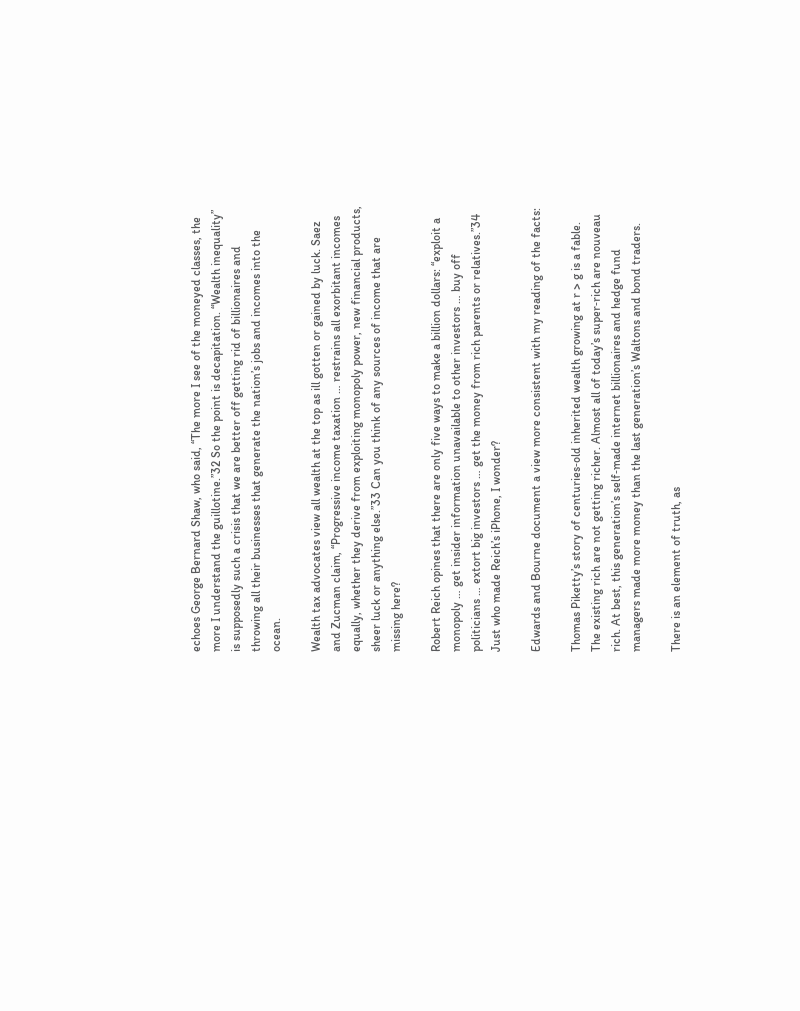echoes George Bernard Shaw, who said, “The more I see of the moneyed classes, the more I understand the guillotine.”32 So the point is decapitation. “Wealth inequality” is supposedly such a crisis that we are better off getting rid of billionaires and throwing all their businesses that generate the nation’s jobs and incomes into the ocean.

Wealth tax advocates view all wealth at the top as ill gotten or gained by luck. Saez and Zucman claim, “Progressive income taxation … restrains all exorbitant incomes equally, whether they derive from exploiting monopoly power, new financial products, sheer luck or anything else.”33 Can you think of any sources of income that are missing here?

Robert Reich opines that there are only five ways to make a billion dollars: “exploit a monopoly … get insider information unavailable to other investors … buy off politicians … extort big investors … get the money from rich parents or relatives.”34 Just who made Reich’s iPhone, I wonder?

Edwards and Bourne document a view more consistent with my reading of the facts:

Thomas Piketty’s story of centuries‐old inherited wealth growing at r > g is a fable. The existing rich are not getting richer. Almost all of today’s super‐rich are nouveau rich. At best, this generation’s self‐made internet billionaires and hedge fund managers made more money than the last generation’s Waltons and bond traders.

There is an element of truth, as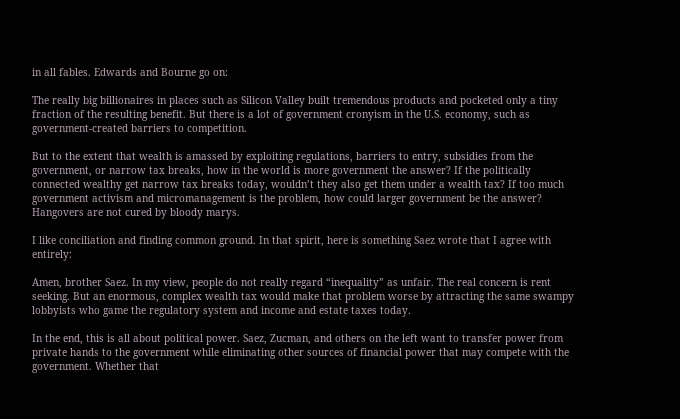in all fables. Edwards and Bourne go on:

The really big billionaires in places such as Silicon Valley built tremendous products and pocketed only a tiny fraction of the resulting benefit. But there is a lot of government cronyism in the U.S. economy, such as government‐created barriers to competition.

But to the extent that wealth is amassed by exploiting regulations, barriers to entry, subsidies from the government, or narrow tax breaks, how in the world is more government the answer? If the politically connected wealthy get narrow tax breaks today, wouldn’t they also get them under a wealth tax? If too much government activism and micromanagement is the problem, how could larger government be the answer? Hangovers are not cured by bloody marys.

I like conciliation and finding common ground. In that spirit, here is something Saez wrote that I agree with entirely:

Amen, brother Saez. In my view, people do not really regard “inequality” as unfair. The real concern is rent seeking. But an enormous, complex wealth tax would make that problem worse by attracting the same swampy lobbyists who game the regulatory system and income and estate taxes today.

In the end, this is all about political power. Saez, Zucman, and others on the left want to transfer power from private hands to the government while eliminating other sources of financial power that may compete with the government. Whether that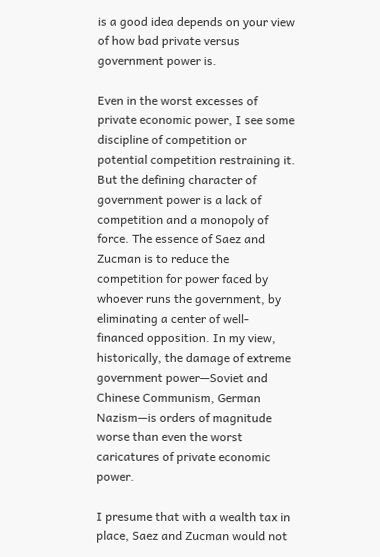is a good idea depends on your view of how bad private versus government power is.

Even in the worst excesses of private economic power, I see some discipline of competition or potential competition restraining it. But the defining character of government power is a lack of competition and a monopoly of force. The essence of Saez and Zucman is to reduce the competition for power faced by whoever runs the government, by eliminating a center of well‐financed opposition. In my view, historically, the damage of extreme government power—Soviet and Chinese Communism, German Nazism—is orders of magnitude worse than even the worst caricatures of private economic power.

I presume that with a wealth tax in place, Saez and Zucman would not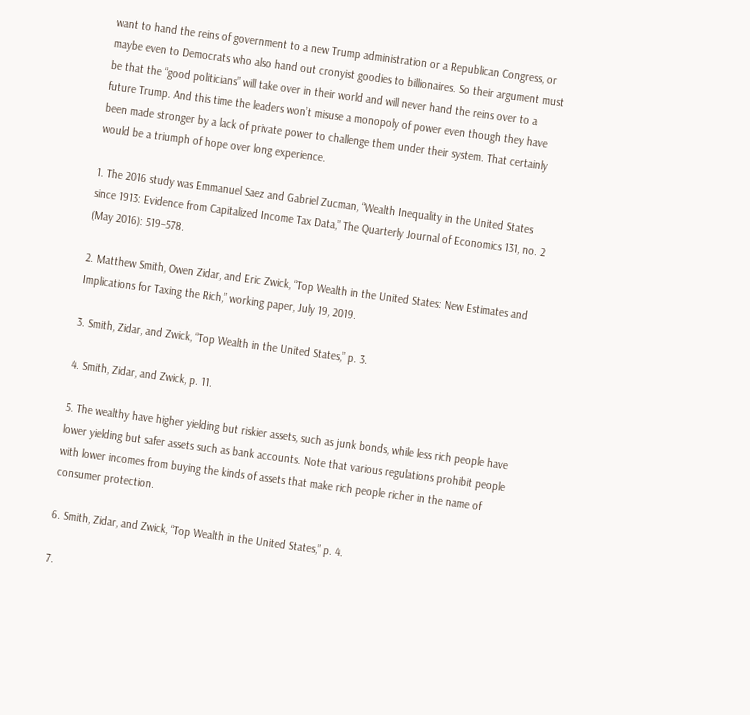want to hand the reins of government to a new Trump administration or a Republican Congress, or maybe even to Democrats who also hand out cronyist goodies to billionaires. So their argument must be that the “good politicians” will take over in their world and will never hand the reins over to a future Trump. And this time the leaders won’t misuse a monopoly of power even though they have been made stronger by a lack of private power to challenge them under their system. That certainly would be a triumph of hope over long experience.

1. The 2016 study was Emmanuel Saez and Gabriel Zucman, “Wealth Inequality in the United States since 1913: Evidence from Capitalized Income Tax Data,” The Quarterly Journal of Economics 131, no. 2 (May 2016): 519–578.

2. Matthew Smith, Owen Zidar, and Eric Zwick, “Top Wealth in the United States: New Estimates and Implications for Taxing the Rich,” working paper, July 19, 2019.

3. Smith, Zidar, and Zwick, “Top Wealth in the United States,” p. 3.

4. Smith, Zidar, and Zwick, p. 11.

5. The wealthy have higher yielding but riskier assets, such as junk bonds, while less rich people have lower yielding but safer assets such as bank accounts. Note that various regulations prohibit people with lower incomes from buying the kinds of assets that make rich people richer in the name of consumer protection.

6. Smith, Zidar, and Zwick, “Top Wealth in the United States,” p. 4.

7.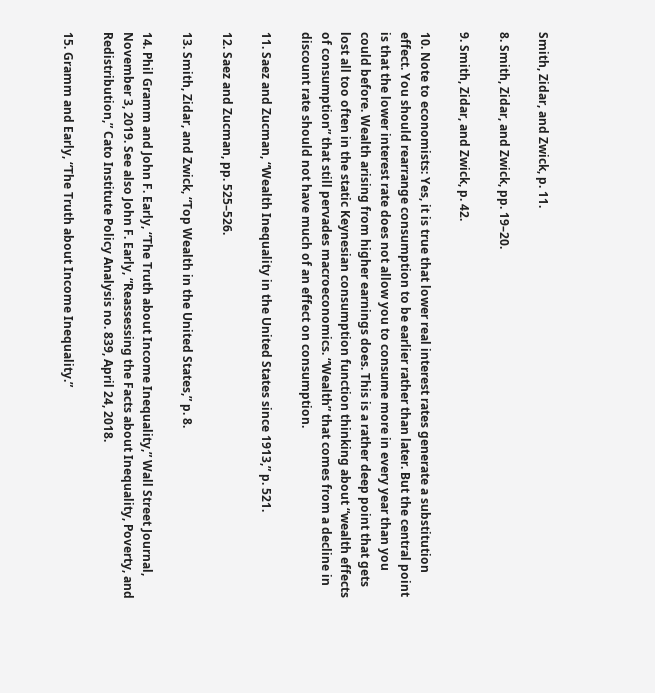Smith, Zidar, and Zwick, p. 11.

8. Smith, Zidar, and Zwick, pp. 19–20.

9. Smith, Zidar, and Zwick, p. 42.

10. Note to economists: Yes, it is true that lower real interest rates generate a substitution effect. You should rearrange consumption to be earlier rather than later. But the central point is that the lower interest rate does not allow you to consume more in every year than you could before. Wealth arising from higher earnings does. This is a rather deep point that gets lost all too often in the static Keynesian consumption function thinking about “wealth effects of consumption” that still pervades macroeconomics. “Wealth” that comes from a decline in discount rate should not have much of an effect on consumption.

11. Saez and Zucman, “Wealth Inequality in the United States since 1913,” p. 521.

12. Saez and Zucman, pp. 525–526.

13. Smith, Zidar, and Zwick, “Top Wealth in the United States,” p. 8.

14. Phil Gramm and John F. Early, “The Truth about Income Inequality,” Wall Street Journal, November 3, 2019. See also John F. Early, “Reassessing the Facts about Inequality, Poverty, and Redistribution,” Cato Institute Policy Analysis no. 839, April 24, 2018.

15. Gramm and Early, “The Truth about Income Inequality.”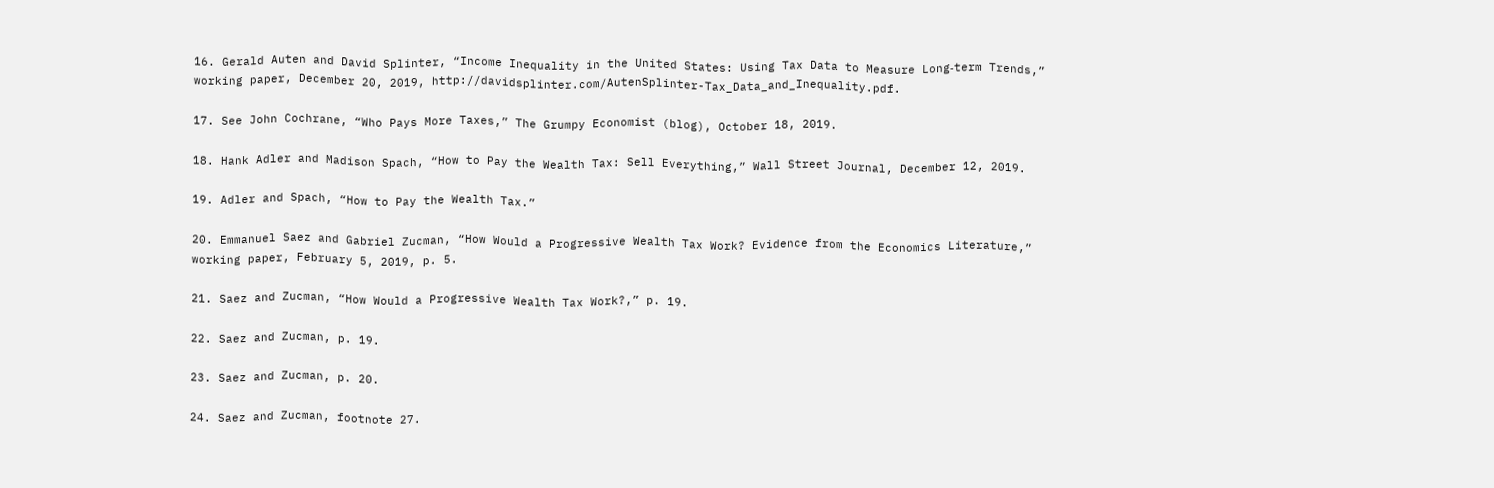16. Gerald Auten and David Splinter, “Income Inequality in the United States: Using Tax Data to Measure Long‐term Trends,” working paper, December 20, 2019, http://davidsplinter.com/AutenSplinter-Tax_Data_and_Inequality.pdf.

17. See John Cochrane, “Who Pays More Taxes,” The Grumpy Economist (blog), October 18, 2019.

18. Hank Adler and Madison Spach, “How to Pay the Wealth Tax: Sell Everything,” Wall Street Journal, December 12, 2019.

19. Adler and Spach, “How to Pay the Wealth Tax.”

20. Emmanuel Saez and Gabriel Zucman, “How Would a Progressive Wealth Tax Work? Evidence from the Economics Literature,” working paper, February 5, 2019, p. 5.

21. Saez and Zucman, “How Would a Progressive Wealth Tax Work?,” p. 19.

22. Saez and Zucman, p. 19.

23. Saez and Zucman, p. 20.

24. Saez and Zucman, footnote 27.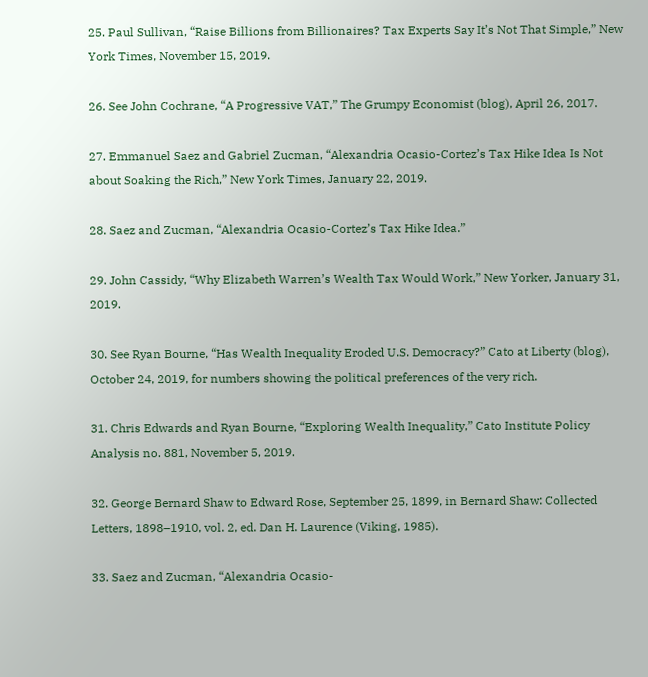25. Paul Sullivan, “Raise Billions from Billionaires? Tax Experts Say It’s Not That Simple,” New York Times, November 15, 2019.

26. See John Cochrane, “A Progressive VAT,” The Grumpy Economist (blog), April 26, 2017.

27. Emmanuel Saez and Gabriel Zucman, “Alexandria Ocasio-Cortez’s Tax Hike Idea Is Not about Soaking the Rich,” New York Times, January 22, 2019.

28. Saez and Zucman, “Alexandria Ocasio-Cortez’s Tax Hike Idea.”

29. John Cassidy, “Why Elizabeth Warren’s Wealth Tax Would Work,” New Yorker, January 31, 2019.

30. See Ryan Bourne, “Has Wealth Inequality Eroded U.S. Democracy?” Cato at Liberty (blog), October 24, 2019, for numbers showing the political preferences of the very rich.

31. Chris Edwards and Ryan Bourne, “Exploring Wealth Inequality,” Cato Institute Policy Analysis no. 881, November 5, 2019.

32. George Bernard Shaw to Edward Rose, September 25, 1899, in Bernard Shaw: Collected Letters, 1898–1910, vol. 2, ed. Dan H. Laurence (Viking, 1985).

33. Saez and Zucman, “Alexandria Ocasio-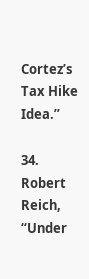Cortez’s Tax Hike Idea.”

34. Robert Reich, “Under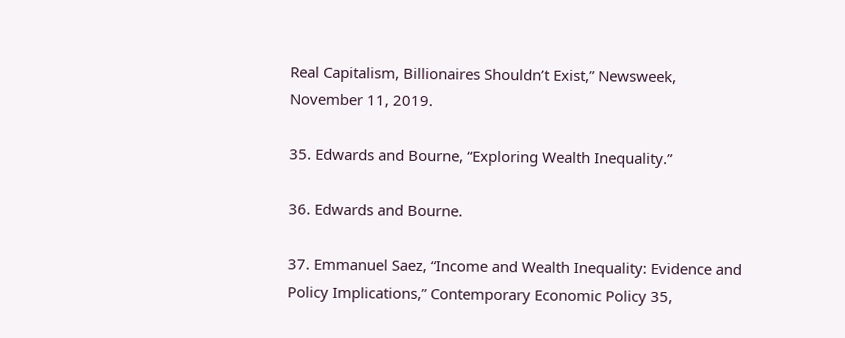Real Capitalism, Billionaires Shouldn’t Exist,” Newsweek, November 11, 2019.

35. Edwards and Bourne, “Exploring Wealth Inequality.”

36. Edwards and Bourne.

37. Emmanuel Saez, “Income and Wealth Inequality: Evidence and Policy Implications,” Contemporary Economic Policy 35,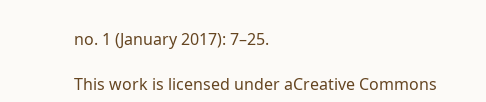no. 1 (January 2017): 7–25.

This work is licensed under aCreative Commons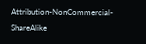Attribution-NonCommercial-ShareAlike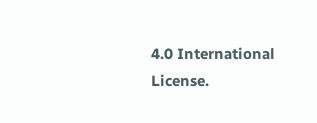4.0 International License.